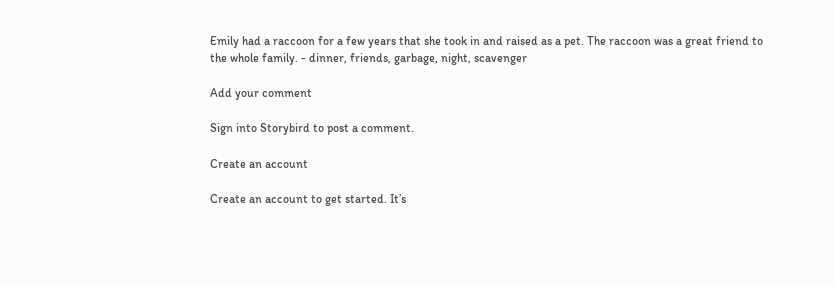Emily had a raccoon for a few years that she took in and raised as a pet. The raccoon was a great friend to the whole family. - dinner, friends, garbage, night, scavenger

Add your comment

Sign into Storybird to post a comment.

Create an account

Create an account to get started. It’s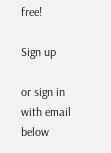free!

Sign up

or sign in with email below